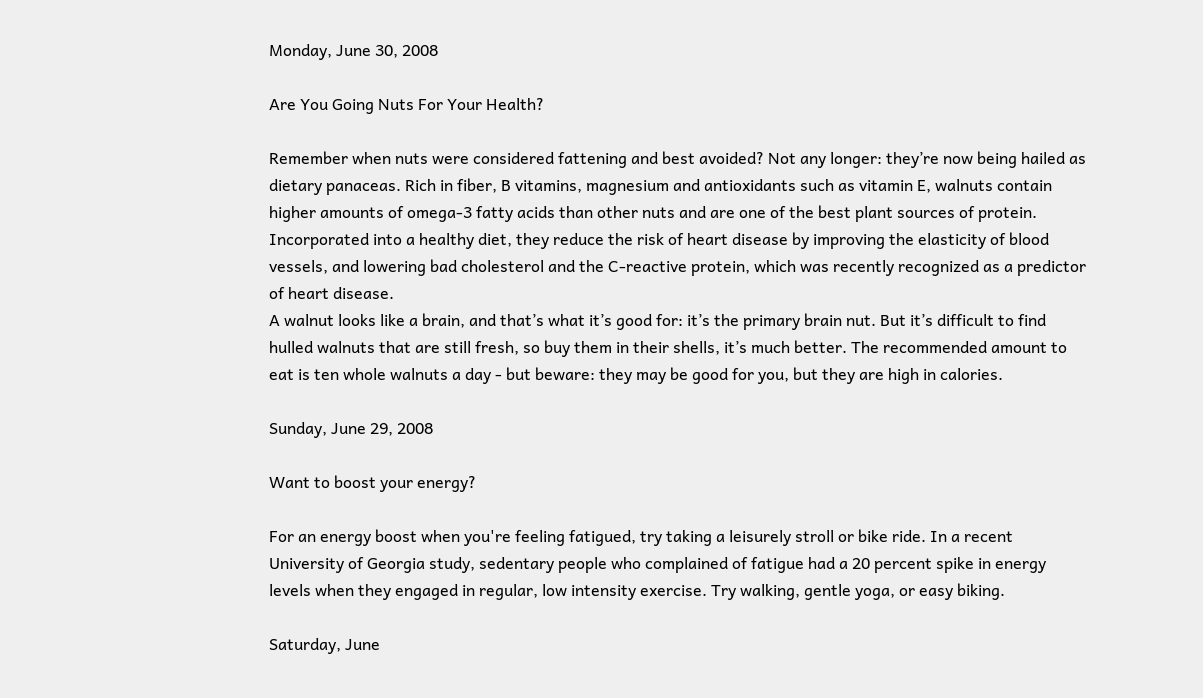Monday, June 30, 2008

Are You Going Nuts For Your Health?

Remember when nuts were considered fattening and best avoided? Not any longer: they’re now being hailed as dietary panaceas. Rich in fiber, B vitamins, magnesium and antioxidants such as vitamin E, walnuts contain higher amounts of omega-3 fatty acids than other nuts and are one of the best plant sources of protein.
Incorporated into a healthy diet, they reduce the risk of heart disease by improving the elasticity of blood vessels, and lowering bad cholesterol and the C-reactive protein, which was recently recognized as a predictor of heart disease.
A walnut looks like a brain, and that’s what it’s good for: it’s the primary brain nut. But it’s difficult to find hulled walnuts that are still fresh, so buy them in their shells, it’s much better. The recommended amount to eat is ten whole walnuts a day - but beware: they may be good for you, but they are high in calories.

Sunday, June 29, 2008

Want to boost your energy?

For an energy boost when you're feeling fatigued, try taking a leisurely stroll or bike ride. In a recent University of Georgia study, sedentary people who complained of fatigue had a 20 percent spike in energy levels when they engaged in regular, low intensity exercise. Try walking, gentle yoga, or easy biking.

Saturday, June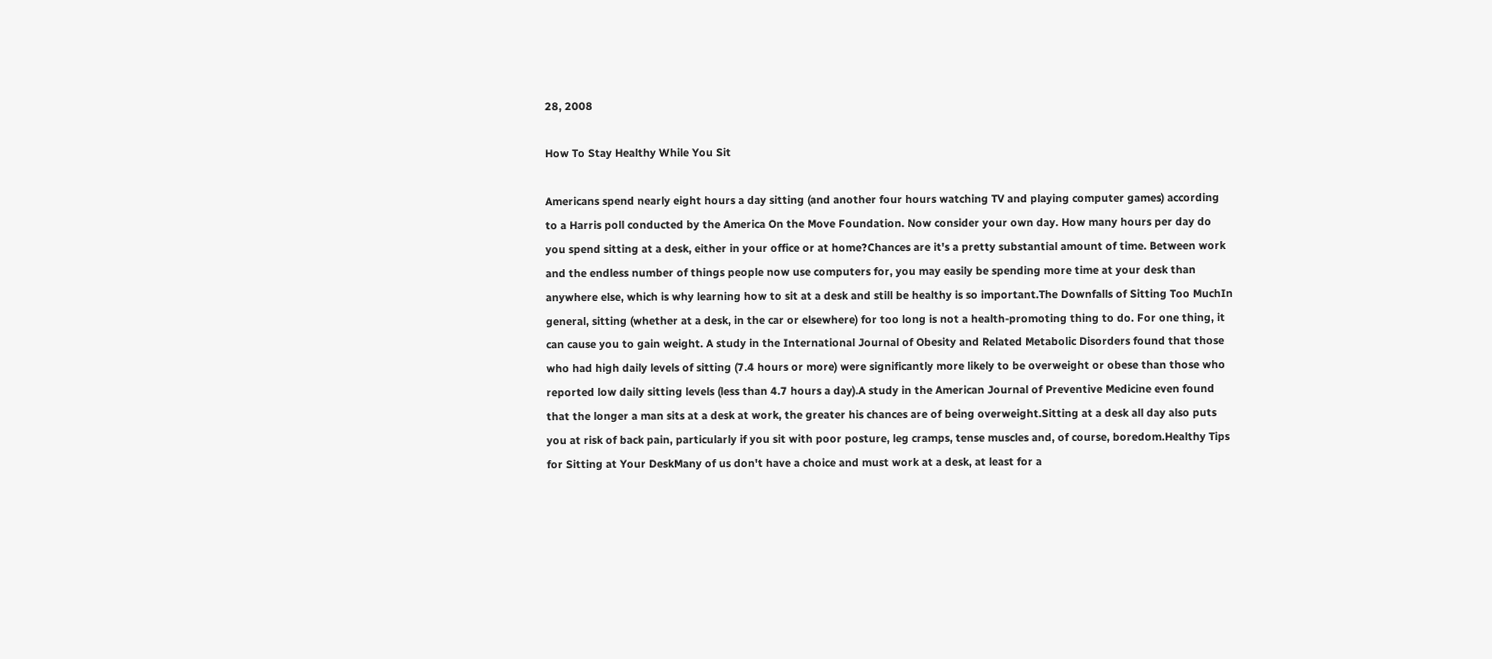28, 2008

How To Stay Healthy While You Sit

Americans spend nearly eight hours a day sitting (and another four hours watching TV and playing computer games) according to a Harris poll conducted by the America On the Move Foundation. Now consider your own day. How many hours per day do you spend sitting at a desk, either in your office or at home?Chances are it's a pretty substantial amount of time. Between work and the endless number of things people now use computers for, you may easily be spending more time at your desk than anywhere else, which is why learning how to sit at a desk and still be healthy is so important.The Downfalls of Sitting Too MuchIn general, sitting (whether at a desk, in the car or elsewhere) for too long is not a health-promoting thing to do. For one thing, it can cause you to gain weight. A study in the International Journal of Obesity and Related Metabolic Disorders found that those who had high daily levels of sitting (7.4 hours or more) were significantly more likely to be overweight or obese than those who reported low daily sitting levels (less than 4.7 hours a day).A study in the American Journal of Preventive Medicine even found that the longer a man sits at a desk at work, the greater his chances are of being overweight.Sitting at a desk all day also puts you at risk of back pain, particularly if you sit with poor posture, leg cramps, tense muscles and, of course, boredom.Healthy Tips for Sitting at Your DeskMany of us don't have a choice and must work at a desk, at least for a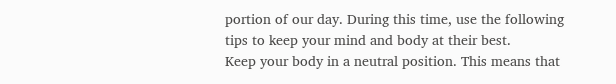portion of our day. During this time, use the following tips to keep your mind and body at their best.
Keep your body in a neutral position. This means that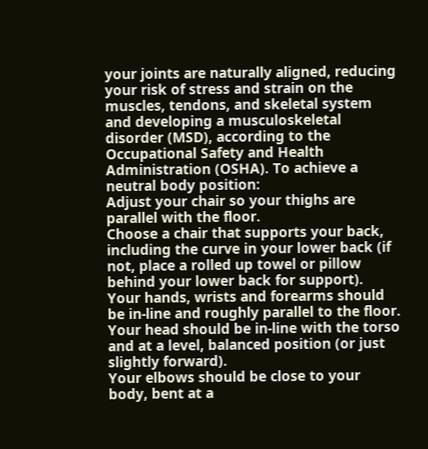your joints are naturally aligned, reducing your risk of stress and strain on the muscles, tendons, and skeletal system and developing a musculoskeletal disorder (MSD), according to the Occupational Safety and Health Administration (OSHA). To achieve a neutral body position:
Adjust your chair so your thighs are parallel with the floor.
Choose a chair that supports your back, including the curve in your lower back (if not, place a rolled up towel or pillow behind your lower back for support).
Your hands, wrists and forearms should be in-line and roughly parallel to the floor.
Your head should be in-line with the torso and at a level, balanced position (or just slightly forward).
Your elbows should be close to your body, bent at a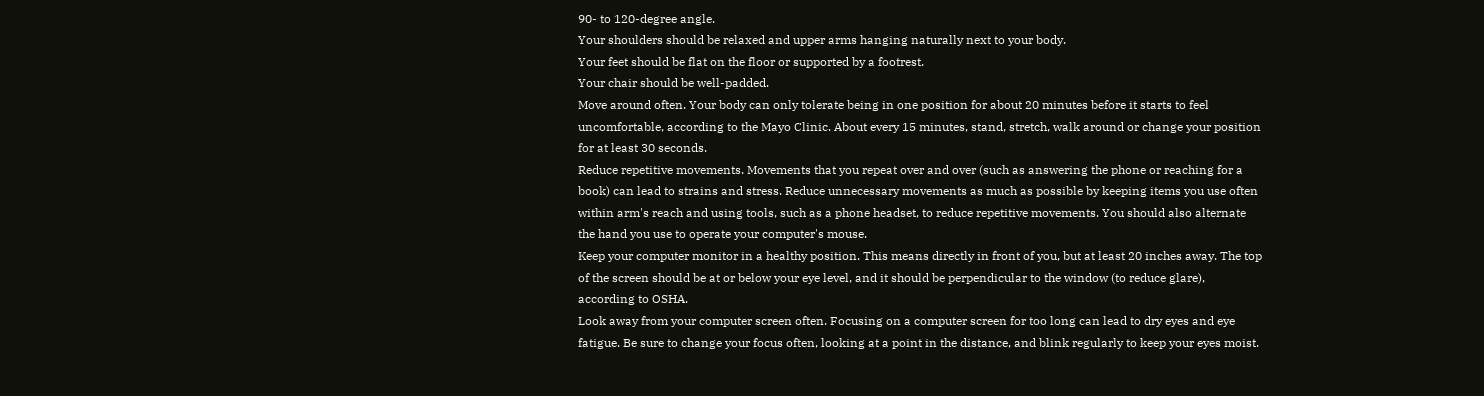90- to 120-degree angle.
Your shoulders should be relaxed and upper arms hanging naturally next to your body.
Your feet should be flat on the floor or supported by a footrest.
Your chair should be well-padded.
Move around often. Your body can only tolerate being in one position for about 20 minutes before it starts to feel uncomfortable, according to the Mayo Clinic. About every 15 minutes, stand, stretch, walk around or change your position for at least 30 seconds.
Reduce repetitive movements. Movements that you repeat over and over (such as answering the phone or reaching for a book) can lead to strains and stress. Reduce unnecessary movements as much as possible by keeping items you use often within arm's reach and using tools, such as a phone headset, to reduce repetitive movements. You should also alternate the hand you use to operate your computer's mouse.
Keep your computer monitor in a healthy position. This means directly in front of you, but at least 20 inches away. The top of the screen should be at or below your eye level, and it should be perpendicular to the window (to reduce glare), according to OSHA.
Look away from your computer screen often. Focusing on a computer screen for too long can lead to dry eyes and eye fatigue. Be sure to change your focus often, looking at a point in the distance, and blink regularly to keep your eyes moist.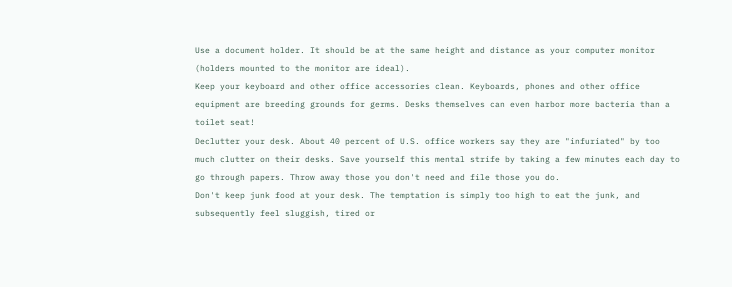Use a document holder. It should be at the same height and distance as your computer monitor (holders mounted to the monitor are ideal).
Keep your keyboard and other office accessories clean. Keyboards, phones and other office equipment are breeding grounds for germs. Desks themselves can even harbor more bacteria than a toilet seat!
Declutter your desk. About 40 percent of U.S. office workers say they are "infuriated" by too much clutter on their desks. Save yourself this mental strife by taking a few minutes each day to go through papers. Throw away those you don't need and file those you do.
Don't keep junk food at your desk. The temptation is simply too high to eat the junk, and subsequently feel sluggish, tired or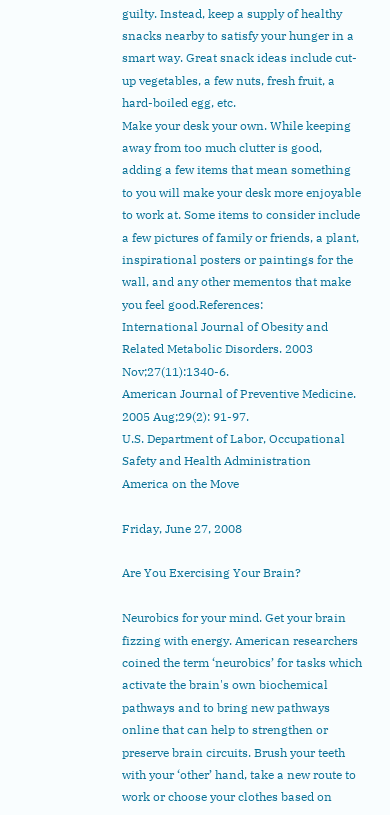guilty. Instead, keep a supply of healthy snacks nearby to satisfy your hunger in a smart way. Great snack ideas include cut-up vegetables, a few nuts, fresh fruit, a hard-boiled egg, etc.
Make your desk your own. While keeping away from too much clutter is good, adding a few items that mean something to you will make your desk more enjoyable to work at. Some items to consider include a few pictures of family or friends, a plant, inspirational posters or paintings for the wall, and any other mementos that make you feel good.References:
International Journal of Obesity and Related Metabolic Disorders. 2003 Nov;27(11):1340-6.
American Journal of Preventive Medicine. 2005 Aug;29(2): 91-97.
U.S. Department of Labor, Occupational Safety and Health Administration
America on the Move

Friday, June 27, 2008

Are You Exercising Your Brain?

Neurobics for your mind. Get your brain fizzing with energy. American researchers coined the term ‘neurobics’ for tasks which activate the brain's own biochemical pathways and to bring new pathways online that can help to strengthen or preserve brain circuits. Brush your teeth with your ‘other’ hand, take a new route to work or choose your clothes based on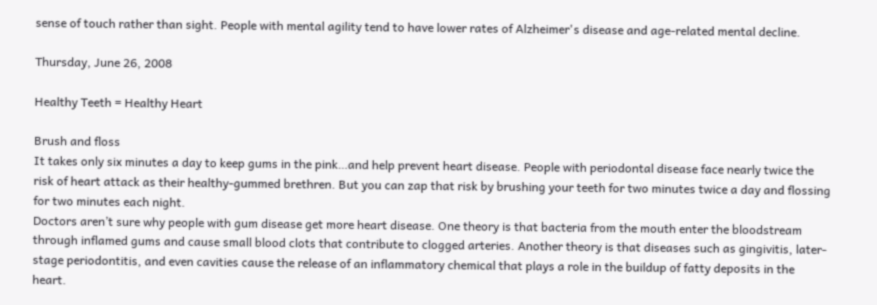sense of touch rather than sight. People with mental agility tend to have lower rates of Alzheimer's disease and age-related mental decline.

Thursday, June 26, 2008

Healthy Teeth = Healthy Heart

Brush and floss
It takes only six minutes a day to keep gums in the pink…and help prevent heart disease. People with periodontal disease face nearly twice the risk of heart attack as their healthy-gummed brethren. But you can zap that risk by brushing your teeth for two minutes twice a day and flossing for two minutes each night.
Doctors aren’t sure why people with gum disease get more heart disease. One theory is that bacteria from the mouth enter the bloodstream through inflamed gums and cause small blood clots that contribute to clogged arteries. Another theory is that diseases such as gingivitis, later-stage periodontitis, and even cavities cause the release of an inflammatory chemical that plays a role in the buildup of fatty deposits in the heart.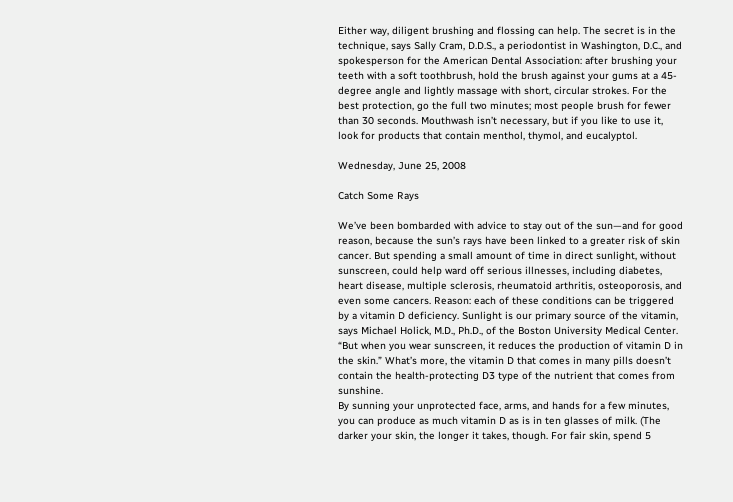Either way, diligent brushing and flossing can help. The secret is in the technique, says Sally Cram, D.D.S., a periodontist in Washington, D.C., and spokesperson for the American Dental Association: after brushing your teeth with a soft toothbrush, hold the brush against your gums at a 45-degree angle and lightly massage with short, circular strokes. For the best protection, go the full two minutes; most people brush for fewer than 30 seconds. Mouthwash isn’t necessary, but if you like to use it, look for products that contain menthol, thymol, and eucalyptol.

Wednesday, June 25, 2008

Catch Some Rays

We’ve been bombarded with advice to stay out of the sun—and for good reason, because the sun’s rays have been linked to a greater risk of skin cancer. But spending a small amount of time in direct sunlight, without sunscreen, could help ward off serious illnesses, including diabetes, heart disease, multiple sclerosis, rheumatoid arthritis, osteoporosis, and even some cancers. Reason: each of these conditions can be triggered by a vitamin D deficiency. Sunlight is our primary source of the vitamin, says Michael Holick, M.D., Ph.D., of the Boston University Medical Center. “But when you wear sunscreen, it reduces the production of vitamin D in the skin.” What’s more, the vitamin D that comes in many pills doesn’t contain the health-protecting D3 type of the nutrient that comes from sunshine.
By sunning your unprotected face, arms, and hands for a few minutes, you can produce as much vitamin D as is in ten glasses of milk. (The darker your skin, the longer it takes, though. For fair skin, spend 5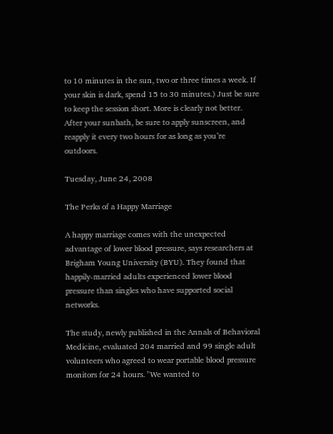to 10 minutes in the sun, two or three times a week. If your skin is dark, spend 15 to 30 minutes.) Just be sure to keep the session short. More is clearly not better. After your sunbath, be sure to apply sunscreen, and reapply it every two hours for as long as you’re outdoors.

Tuesday, June 24, 2008

The Perks of a Happy Marriage

A happy marriage comes with the unexpected advantage of lower blood pressure, says researchers at Brigham Young University (BYU). They found that happily-married adults experienced lower blood pressure than singles who have supported social networks.

The study, newly published in the Annals of Behavioral Medicine, evaluated 204 married and 99 single adult volunteers who agreed to wear portable blood pressure monitors for 24 hours. "We wanted to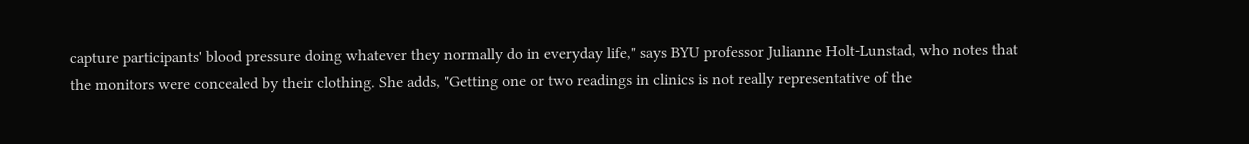capture participants' blood pressure doing whatever they normally do in everyday life," says BYU professor Julianne Holt-Lunstad, who notes that the monitors were concealed by their clothing. She adds, "Getting one or two readings in clinics is not really representative of the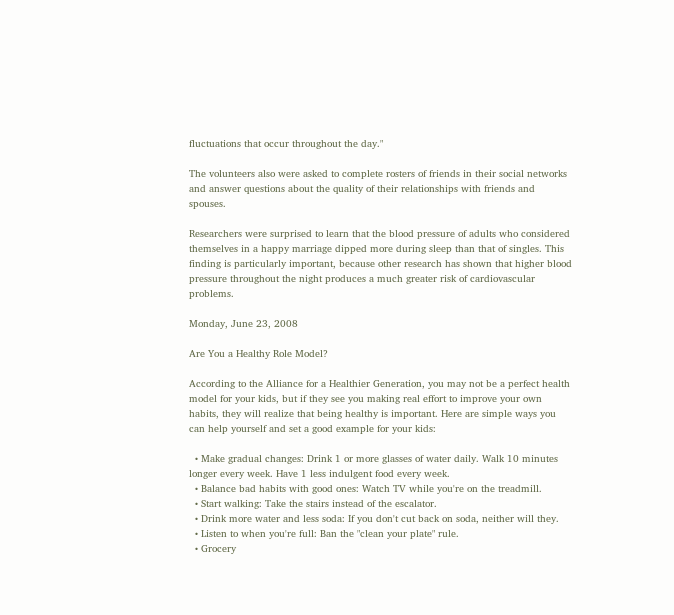fluctuations that occur throughout the day."

The volunteers also were asked to complete rosters of friends in their social networks and answer questions about the quality of their relationships with friends and spouses.

Researchers were surprised to learn that the blood pressure of adults who considered themselves in a happy marriage dipped more during sleep than that of singles. This finding is particularly important, because other research has shown that higher blood pressure throughout the night produces a much greater risk of cardiovascular problems.

Monday, June 23, 2008

Are You a Healthy Role Model?

According to the Alliance for a Healthier Generation, you may not be a perfect health model for your kids, but if they see you making real effort to improve your own habits, they will realize that being healthy is important. Here are simple ways you can help yourself and set a good example for your kids:

  • Make gradual changes: Drink 1 or more glasses of water daily. Walk 10 minutes longer every week. Have 1 less indulgent food every week.
  • Balance bad habits with good ones: Watch TV while you're on the treadmill.
  • Start walking: Take the stairs instead of the escalator.
  • Drink more water and less soda: If you don't cut back on soda, neither will they.
  • Listen to when you're full: Ban the "clean your plate" rule.
  • Grocery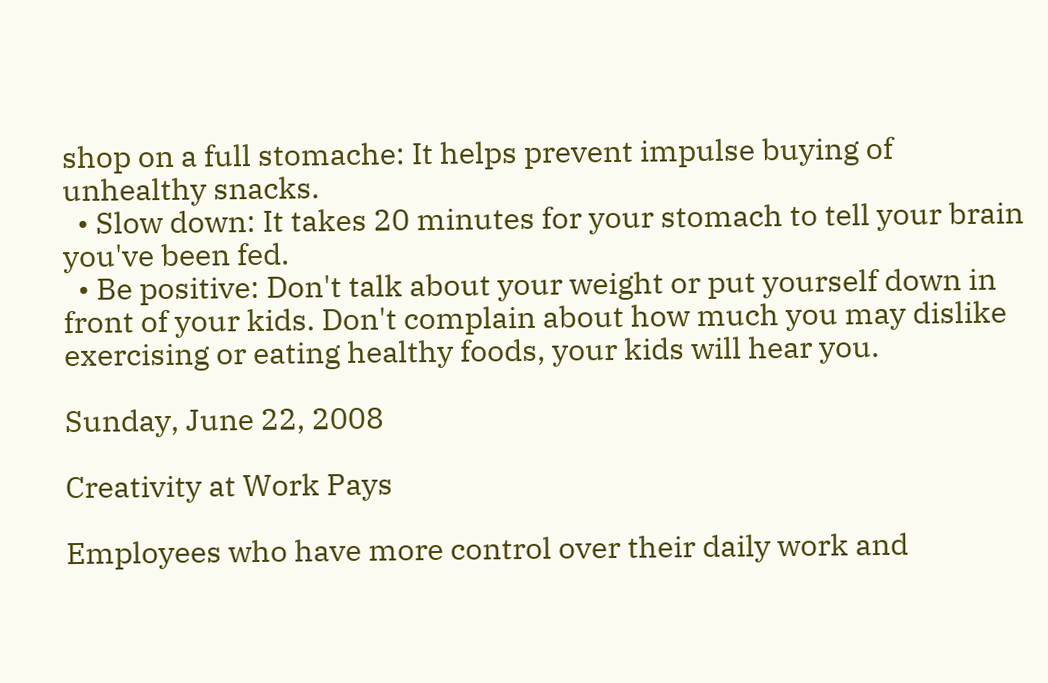shop on a full stomache: It helps prevent impulse buying of unhealthy snacks.
  • Slow down: It takes 20 minutes for your stomach to tell your brain you've been fed.
  • Be positive: Don't talk about your weight or put yourself down in front of your kids. Don't complain about how much you may dislike exercising or eating healthy foods, your kids will hear you.

Sunday, June 22, 2008

Creativity at Work Pays

Employees who have more control over their daily work and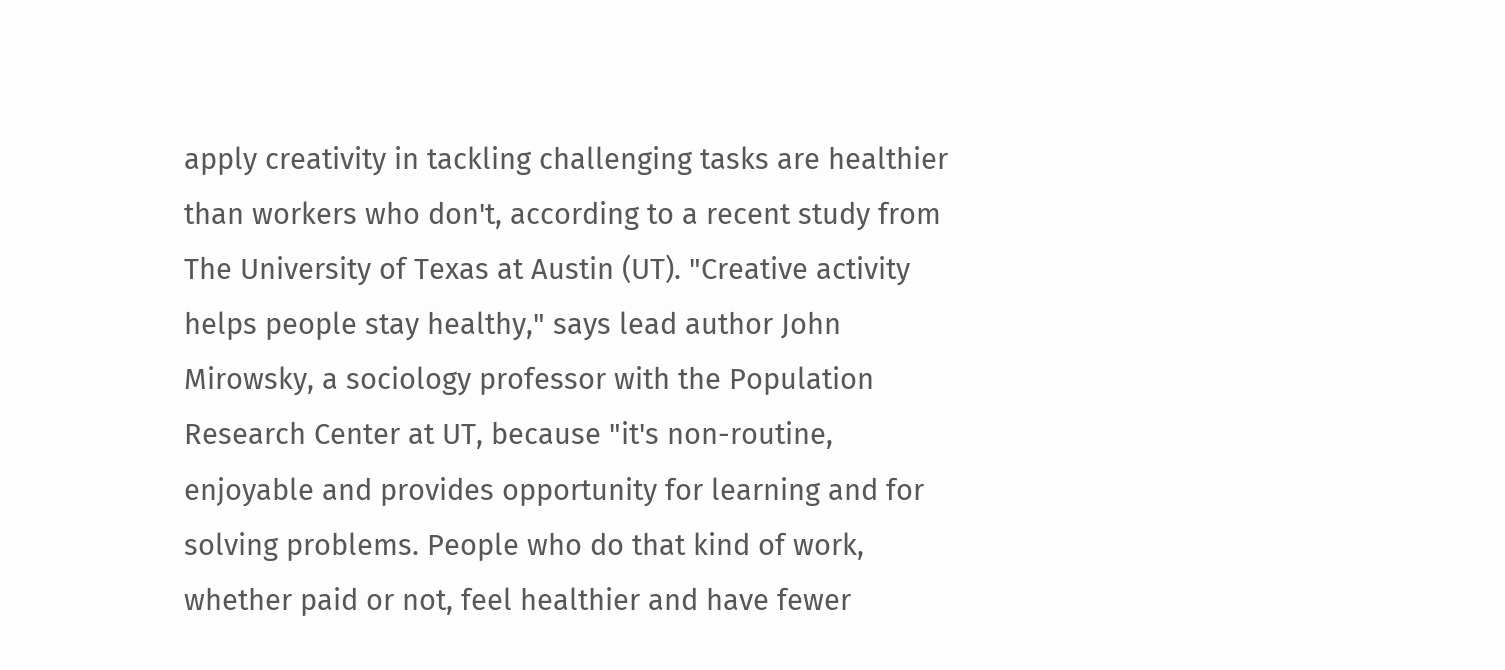apply creativity in tackling challenging tasks are healthier than workers who don't, according to a recent study from The University of Texas at Austin (UT). "Creative activity helps people stay healthy," says lead author John Mirowsky, a sociology professor with the Population Research Center at UT, because "it's non-routine, enjoyable and provides opportunity for learning and for solving problems. People who do that kind of work, whether paid or not, feel healthier and have fewer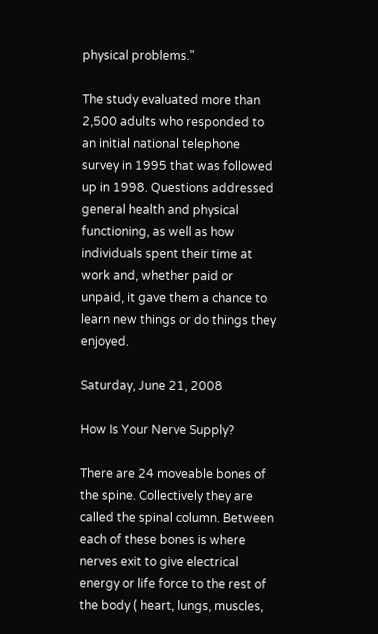physical problems."

The study evaluated more than 2,500 adults who responded to an initial national telephone survey in 1995 that was followed up in 1998. Questions addressed general health and physical functioning, as well as how individuals spent their time at work and, whether paid or unpaid, it gave them a chance to learn new things or do things they enjoyed.

Saturday, June 21, 2008

How Is Your Nerve Supply?

There are 24 moveable bones of the spine. Collectively they are called the spinal column. Between each of these bones is where nerves exit to give electrical energy or life force to the rest of the body ( heart, lungs, muscles,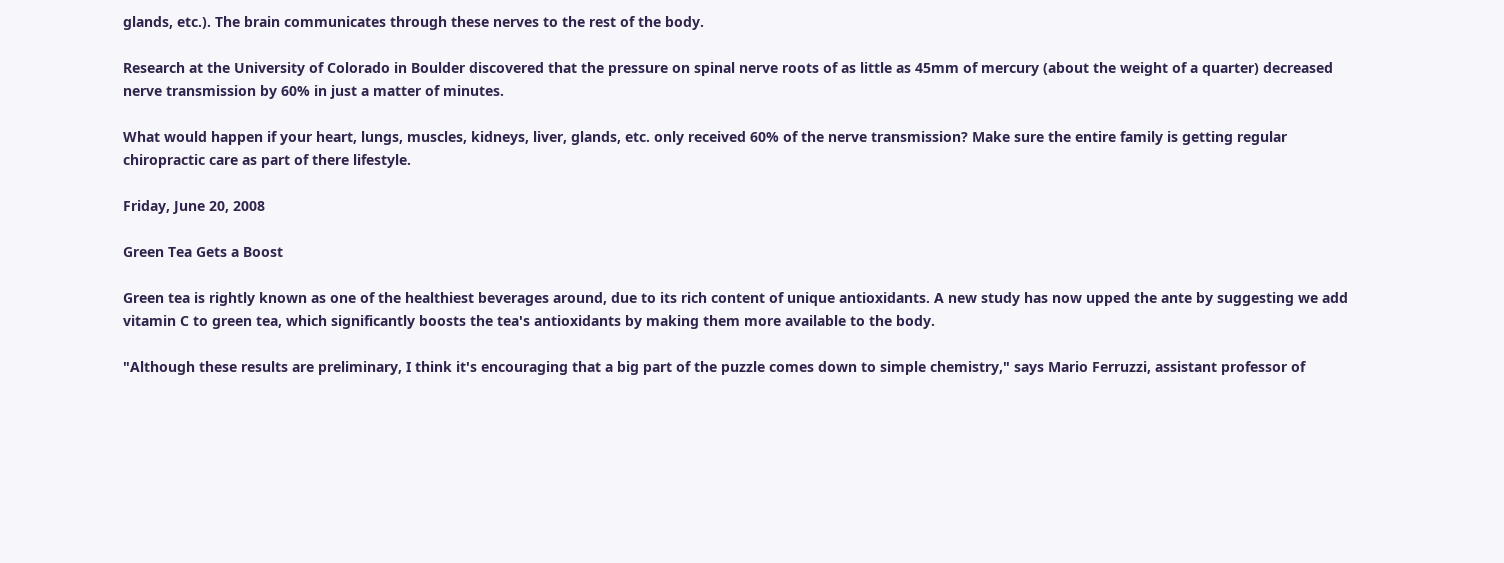glands, etc.). The brain communicates through these nerves to the rest of the body.

Research at the University of Colorado in Boulder discovered that the pressure on spinal nerve roots of as little as 45mm of mercury (about the weight of a quarter) decreased nerve transmission by 60% in just a matter of minutes.

What would happen if your heart, lungs, muscles, kidneys, liver, glands, etc. only received 60% of the nerve transmission? Make sure the entire family is getting regular chiropractic care as part of there lifestyle.

Friday, June 20, 2008

Green Tea Gets a Boost

Green tea is rightly known as one of the healthiest beverages around, due to its rich content of unique antioxidants. A new study has now upped the ante by suggesting we add vitamin C to green tea, which significantly boosts the tea's antioxidants by making them more available to the body.

"Although these results are preliminary, I think it's encouraging that a big part of the puzzle comes down to simple chemistry," says Mario Ferruzzi, assistant professor of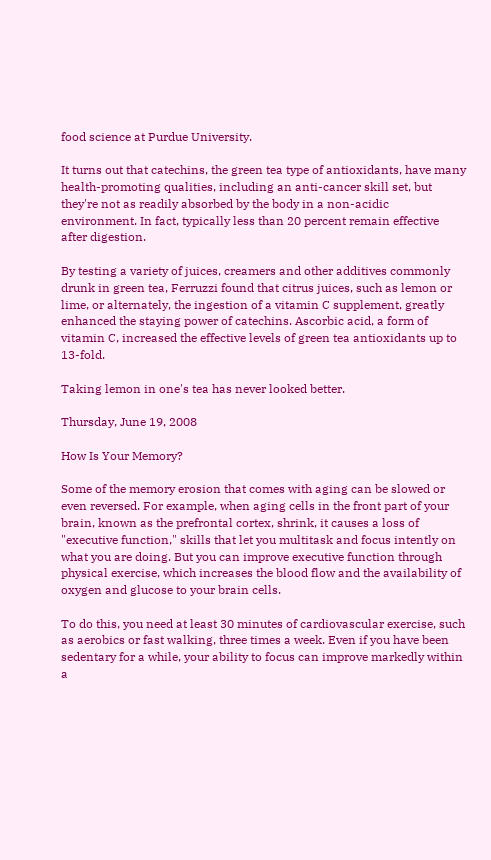food science at Purdue University.

It turns out that catechins, the green tea type of antioxidants, have many health-promoting qualities, including an anti-cancer skill set, but they're not as readily absorbed by the body in a non-acidic environment. In fact, typically less than 20 percent remain effective after digestion.

By testing a variety of juices, creamers and other additives commonly drunk in green tea, Ferruzzi found that citrus juices, such as lemon or lime, or alternately, the ingestion of a vitamin C supplement, greatly enhanced the staying power of catechins. Ascorbic acid, a form of vitamin C, increased the effective levels of green tea antioxidants up to 13-fold.

Taking lemon in one's tea has never looked better.

Thursday, June 19, 2008

How Is Your Memory?

Some of the memory erosion that comes with aging can be slowed or even reversed. For example, when aging cells in the front part of your brain, known as the prefrontal cortex, shrink, it causes a loss of "executive function," skills that let you multitask and focus intently on what you are doing. But you can improve executive function through physical exercise, which increases the blood flow and the availability of oxygen and glucose to your brain cells.

To do this, you need at least 30 minutes of cardiovascular exercise, such as aerobics or fast walking, three times a week. Even if you have been sedentary for a while, your ability to focus can improve markedly within a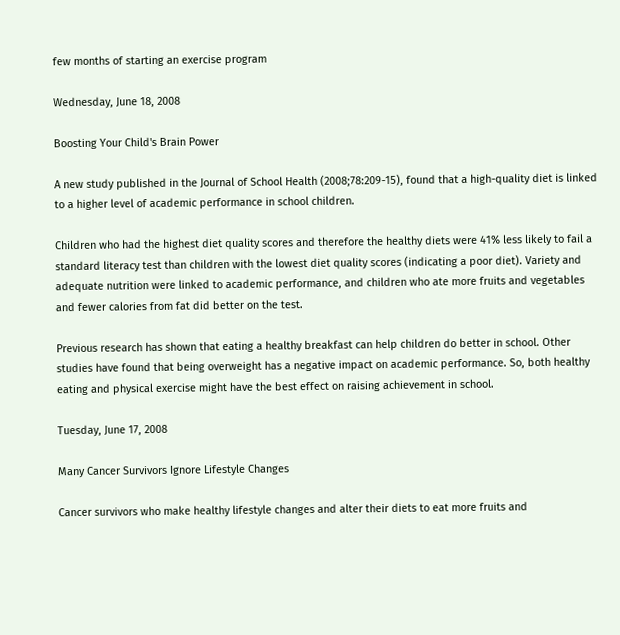few months of starting an exercise program

Wednesday, June 18, 2008

Boosting Your Child's Brain Power

A new study published in the Journal of School Health (2008;78:209-15), found that a high-quality diet is linked to a higher level of academic performance in school children.

Children who had the highest diet quality scores and therefore the healthy diets were 41% less likely to fail a standard literacy test than children with the lowest diet quality scores (indicating a poor diet). Variety and adequate nutrition were linked to academic performance, and children who ate more fruits and vegetables and fewer calories from fat did better on the test.

Previous research has shown that eating a healthy breakfast can help children do better in school. Other studies have found that being overweight has a negative impact on academic performance. So, both healthy eating and physical exercise might have the best effect on raising achievement in school.

Tuesday, June 17, 2008

Many Cancer Survivors Ignore Lifestyle Changes

Cancer survivors who make healthy lifestyle changes and alter their diets to eat more fruits and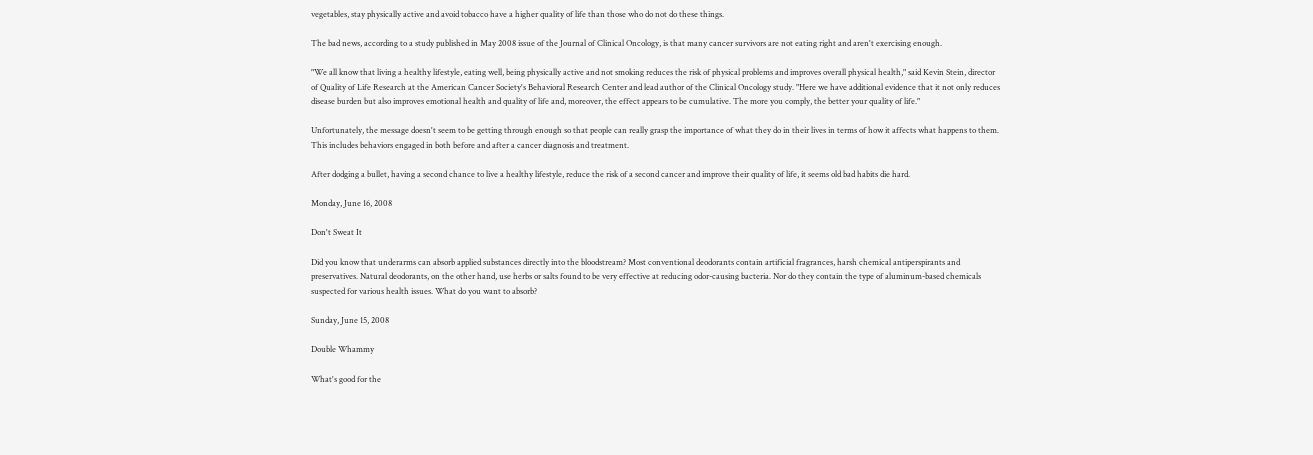vegetables, stay physically active and avoid tobacco have a higher quality of life than those who do not do these things.

The bad news, according to a study published in May 2008 issue of the Journal of Clinical Oncology, is that many cancer survivors are not eating right and aren't exercising enough.

"We all know that living a healthy lifestyle, eating well, being physically active and not smoking reduces the risk of physical problems and improves overall physical health," said Kevin Stein, director of Quality of Life Research at the American Cancer Society's Behavioral Research Center and lead author of the Clinical Oncology study. "Here we have additional evidence that it not only reduces disease burden but also improves emotional health and quality of life and, moreover, the effect appears to be cumulative. The more you comply, the better your quality of life."

Unfortunately, the message doesn't seem to be getting through enough so that people can really grasp the importance of what they do in their lives in terms of how it affects what happens to them. This includes behaviors engaged in both before and after a cancer diagnosis and treatment.

After dodging a bullet, having a second chance to live a healthy lifestyle, reduce the risk of a second cancer and improve their quality of life, it seems old bad habits die hard.

Monday, June 16, 2008

Don't Sweat It

Did you know that underarms can absorb applied substances directly into the bloodstream? Most conventional deodorants contain artificial fragrances, harsh chemical antiperspirants and preservatives. Natural deodorants, on the other hand, use herbs or salts found to be very effective at reducing odor-causing bacteria. Nor do they contain the type of aluminum-based chemicals suspected for various health issues. What do you want to absorb?

Sunday, June 15, 2008

Double Whammy

What's good for the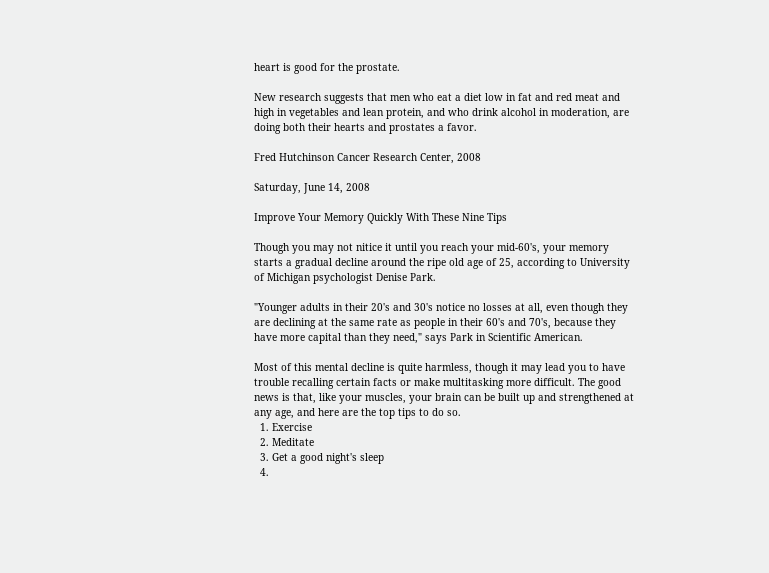heart is good for the prostate.

New research suggests that men who eat a diet low in fat and red meat and high in vegetables and lean protein, and who drink alcohol in moderation, are doing both their hearts and prostates a favor.

Fred Hutchinson Cancer Research Center, 2008

Saturday, June 14, 2008

Improve Your Memory Quickly With These Nine Tips

Though you may not nitice it until you reach your mid-60's, your memory starts a gradual decline around the ripe old age of 25, according to University of Michigan psychologist Denise Park.

"Younger adults in their 20's and 30's notice no losses at all, even though they are declining at the same rate as people in their 60's and 70's, because they have more capital than they need," says Park in Scientific American.

Most of this mental decline is quite harmless, though it may lead you to have trouble recalling certain facts or make multitasking more difficult. The good news is that, like your muscles, your brain can be built up and strengthened at any age, and here are the top tips to do so.
  1. Exercise
  2. Meditate
  3. Get a good night's sleep
  4.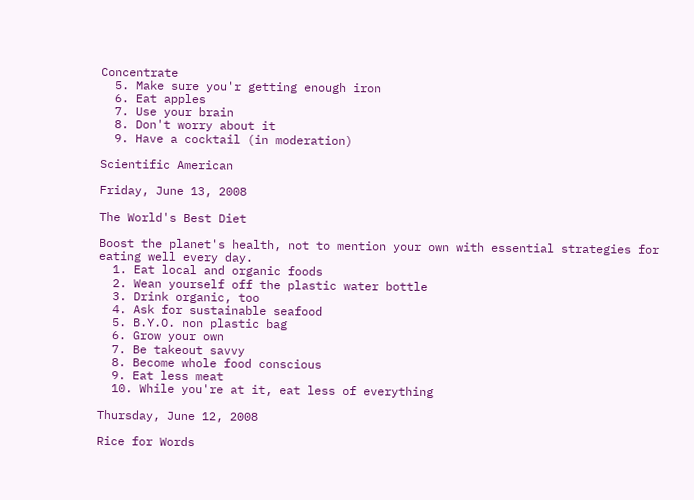Concentrate
  5. Make sure you'r getting enough iron
  6. Eat apples
  7. Use your brain
  8. Don't worry about it
  9. Have a cocktail (in moderation)

Scientific American

Friday, June 13, 2008

The World's Best Diet

Boost the planet's health, not to mention your own with essential strategies for eating well every day.
  1. Eat local and organic foods
  2. Wean yourself off the plastic water bottle
  3. Drink organic, too
  4. Ask for sustainable seafood
  5. B.Y.O. non plastic bag
  6. Grow your own
  7. Be takeout savvy
  8. Become whole food conscious
  9. Eat less meat
  10. While you're at it, eat less of everything

Thursday, June 12, 2008

Rice for Words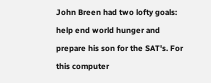John Breen had two lofty goals: help end world hunger and prepare his son for the SAT's. For this computer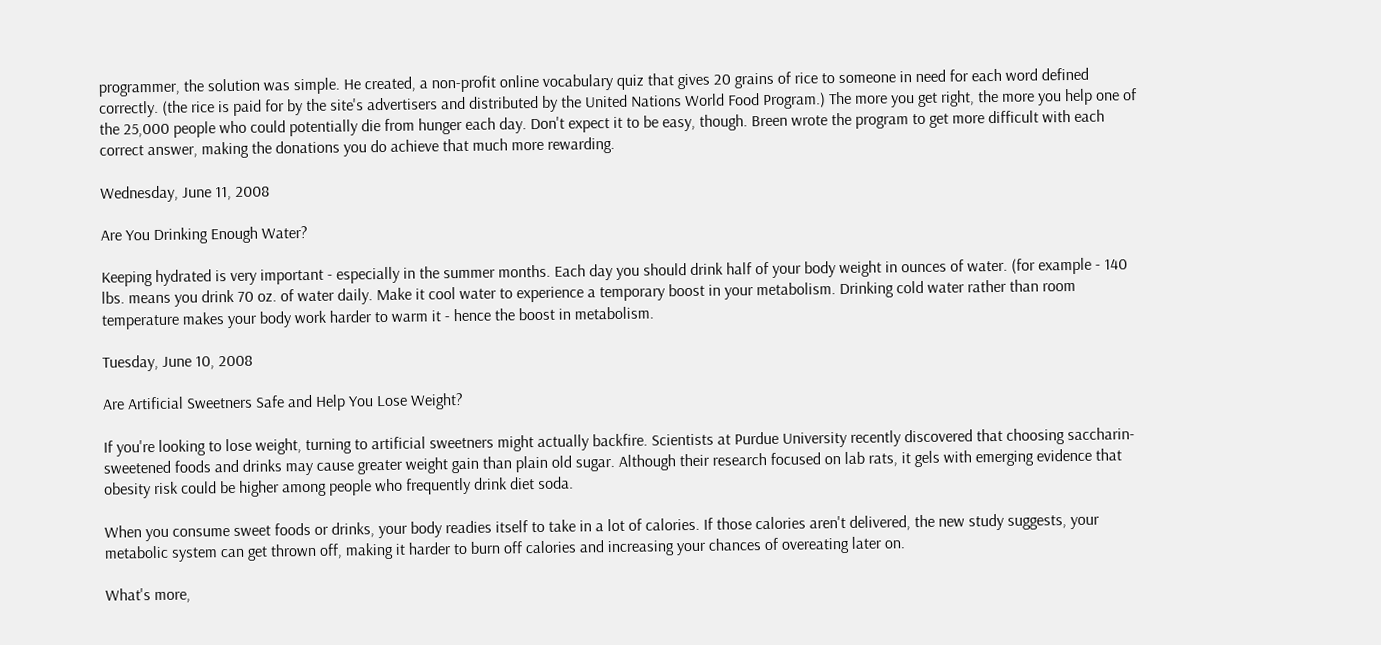programmer, the solution was simple. He created, a non-profit online vocabulary quiz that gives 20 grains of rice to someone in need for each word defined correctly. (the rice is paid for by the site's advertisers and distributed by the United Nations World Food Program.) The more you get right, the more you help one of the 25,000 people who could potentially die from hunger each day. Don't expect it to be easy, though. Breen wrote the program to get more difficult with each correct answer, making the donations you do achieve that much more rewarding.

Wednesday, June 11, 2008

Are You Drinking Enough Water?

Keeping hydrated is very important - especially in the summer months. Each day you should drink half of your body weight in ounces of water. (for example - 140 lbs. means you drink 70 oz. of water daily. Make it cool water to experience a temporary boost in your metabolism. Drinking cold water rather than room temperature makes your body work harder to warm it - hence the boost in metabolism.

Tuesday, June 10, 2008

Are Artificial Sweetners Safe and Help You Lose Weight?

If you're looking to lose weight, turning to artificial sweetners might actually backfire. Scientists at Purdue University recently discovered that choosing saccharin-sweetened foods and drinks may cause greater weight gain than plain old sugar. Although their research focused on lab rats, it gels with emerging evidence that obesity risk could be higher among people who frequently drink diet soda.

When you consume sweet foods or drinks, your body readies itself to take in a lot of calories. If those calories aren't delivered, the new study suggests, your metabolic system can get thrown off, making it harder to burn off calories and increasing your chances of overeating later on.

What's more,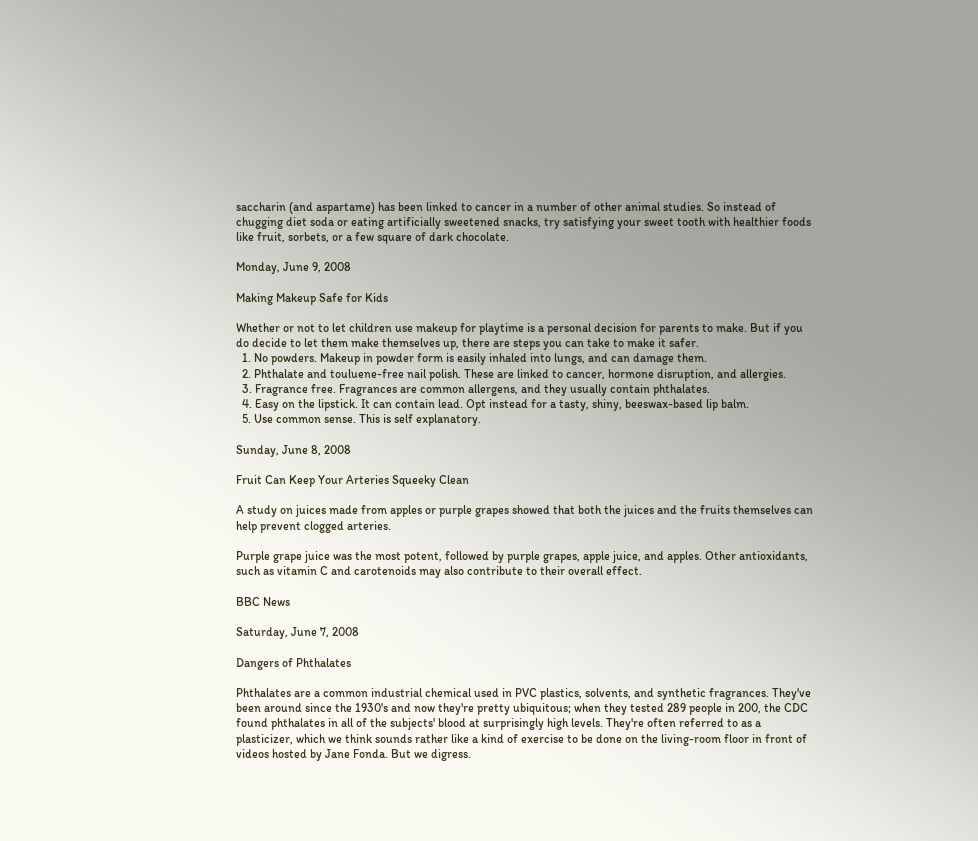saccharin (and aspartame) has been linked to cancer in a number of other animal studies. So instead of chugging diet soda or eating artificially sweetened snacks, try satisfying your sweet tooth with healthier foods like fruit, sorbets, or a few square of dark chocolate.

Monday, June 9, 2008

Making Makeup Safe for Kids

Whether or not to let children use makeup for playtime is a personal decision for parents to make. But if you do decide to let them make themselves up, there are steps you can take to make it safer.
  1. No powders. Makeup in powder form is easily inhaled into lungs, and can damage them.
  2. Phthalate and touluene-free nail polish. These are linked to cancer, hormone disruption, and allergies.
  3. Fragrance free. Fragrances are common allergens, and they usually contain phthalates.
  4. Easy on the lipstick. It can contain lead. Opt instead for a tasty, shiny, beeswax-based lip balm.
  5. Use common sense. This is self explanatory.

Sunday, June 8, 2008

Fruit Can Keep Your Arteries Squeeky Clean

A study on juices made from apples or purple grapes showed that both the juices and the fruits themselves can help prevent clogged arteries.

Purple grape juice was the most potent, followed by purple grapes, apple juice, and apples. Other antioxidants, such as vitamin C and carotenoids may also contribute to their overall effect.

BBC News

Saturday, June 7, 2008

Dangers of Phthalates

Phthalates are a common industrial chemical used in PVC plastics, solvents, and synthetic fragrances. They've been around since the 1930's and now they're pretty ubiquitous; when they tested 289 people in 200, the CDC found phthalates in all of the subjects' blood at surprisingly high levels. They're often referred to as a plasticizer, which we think sounds rather like a kind of exercise to be done on the living-room floor in front of videos hosted by Jane Fonda. But we digress.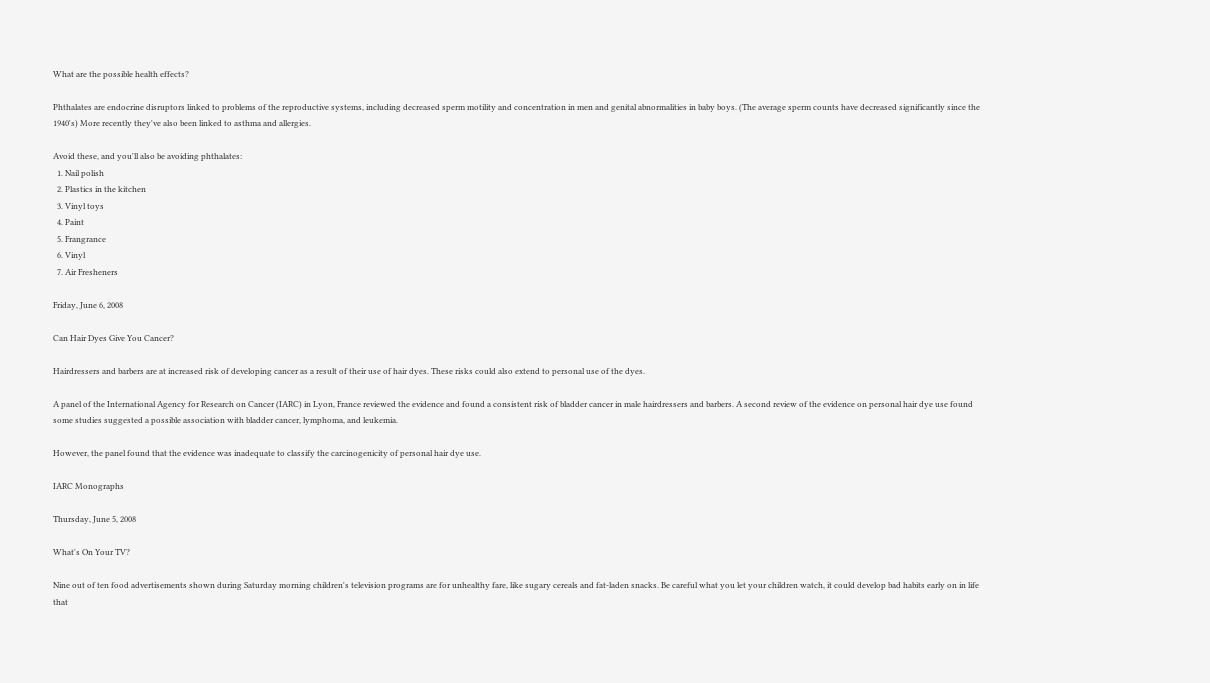What are the possible health effects?

Phthalates are endocrine disruptors linked to problems of the reproductive systems, including decreased sperm motility and concentration in men and genital abnormalities in baby boys. (The average sperm counts have decreased significantly since the 1940's) More recently they've also been linked to asthma and allergies.

Avoid these, and you'll also be avoiding phthalates:
  1. Nail polish
  2. Plastics in the kitchen
  3. Vinyl toys
  4. Paint
  5. Frangrance
  6. Vinyl
  7. Air Fresheners

Friday, June 6, 2008

Can Hair Dyes Give You Cancer?

Hairdressers and barbers are at increased risk of developing cancer as a result of their use of hair dyes. These risks could also extend to personal use of the dyes.

A panel of the International Agency for Research on Cancer (IARC) in Lyon, France reviewed the evidence and found a consistent risk of bladder cancer in male hairdressers and barbers. A second review of the evidence on personal hair dye use found some studies suggested a possible association with bladder cancer, lymphoma, and leukemia.

However, the panel found that the evidence was inadequate to classify the carcinogenicity of personal hair dye use.

IARC Monographs

Thursday, June 5, 2008

What's On Your TV?

Nine out of ten food advertisements shown during Saturday morning children's television programs are for unhealthy fare, like sugary cereals and fat-laden snacks. Be careful what you let your children watch, it could develop bad habits early on in life that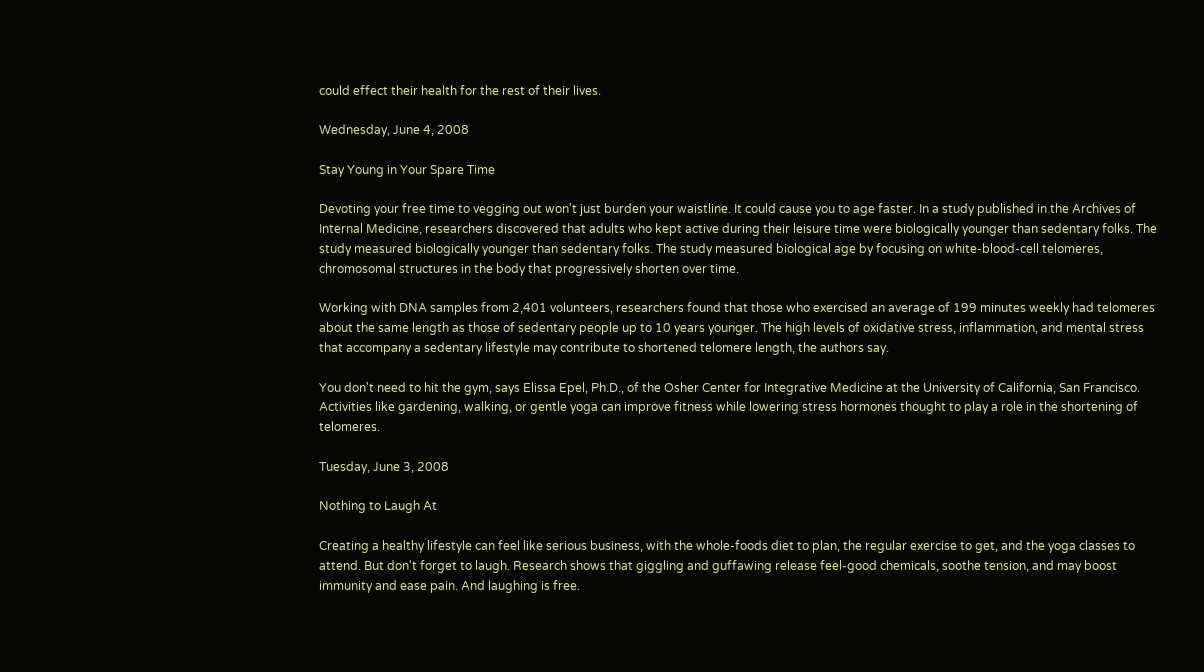could effect their health for the rest of their lives.

Wednesday, June 4, 2008

Stay Young in Your Spare Time

Devoting your free time to vegging out won't just burden your waistline. It could cause you to age faster. In a study published in the Archives of Internal Medicine, researchers discovered that adults who kept active during their leisure time were biologically younger than sedentary folks. The study measured biologically younger than sedentary folks. The study measured biological age by focusing on white-blood-cell telomeres, chromosomal structures in the body that progressively shorten over time.

Working with DNA samples from 2,401 volunteers, researchers found that those who exercised an average of 199 minutes weekly had telomeres about the same length as those of sedentary people up to 10 years younger. The high levels of oxidative stress, inflammation, and mental stress that accompany a sedentary lifestyle may contribute to shortened telomere length, the authors say.

You don't need to hit the gym, says Elissa Epel, Ph.D., of the Osher Center for Integrative Medicine at the University of California, San Francisco. Activities like gardening, walking, or gentle yoga can improve fitness while lowering stress hormones thought to play a role in the shortening of telomeres.

Tuesday, June 3, 2008

Nothing to Laugh At

Creating a healthy lifestyle can feel like serious business, with the whole-foods diet to plan, the regular exercise to get, and the yoga classes to attend. But don't forget to laugh. Research shows that giggling and guffawing release feel-good chemicals, soothe tension, and may boost immunity and ease pain. And laughing is free.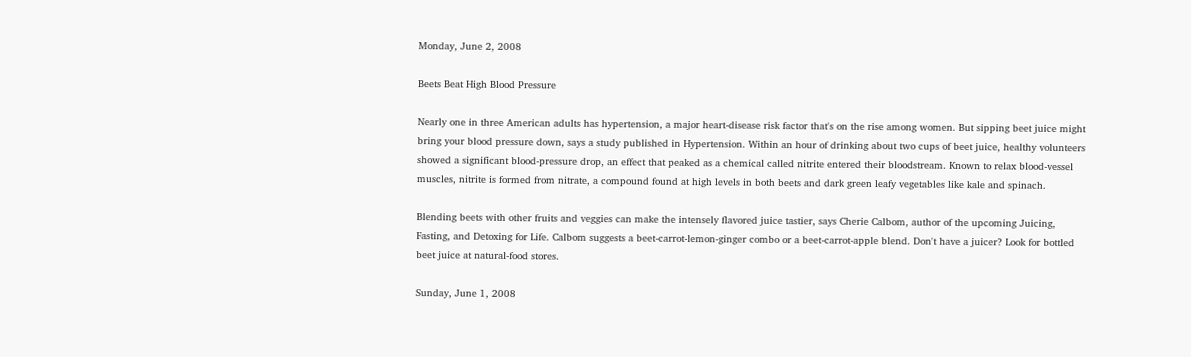Monday, June 2, 2008

Beets Beat High Blood Pressure

Nearly one in three American adults has hypertension, a major heart-disease risk factor that's on the rise among women. But sipping beet juice might bring your blood pressure down, says a study published in Hypertension. Within an hour of drinking about two cups of beet juice, healthy volunteers showed a significant blood-pressure drop, an effect that peaked as a chemical called nitrite entered their bloodstream. Known to relax blood-vessel muscles, nitrite is formed from nitrate, a compound found at high levels in both beets and dark green leafy vegetables like kale and spinach.

Blending beets with other fruits and veggies can make the intensely flavored juice tastier, says Cherie Calbom, author of the upcoming Juicing, Fasting, and Detoxing for Life. Calbom suggests a beet-carrot-lemon-ginger combo or a beet-carrot-apple blend. Don't have a juicer? Look for bottled beet juice at natural-food stores.

Sunday, June 1, 2008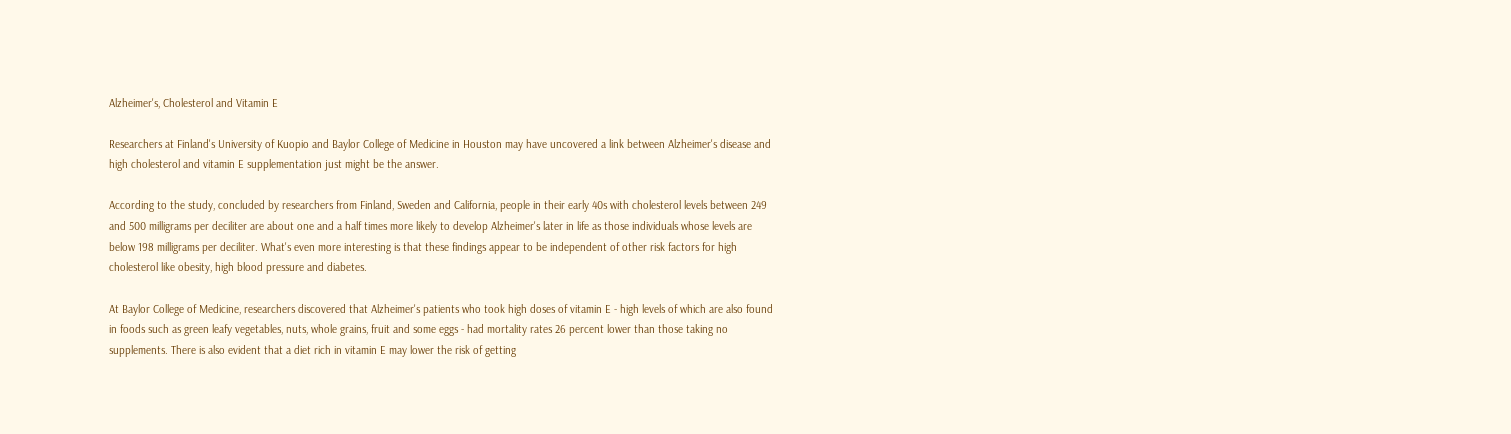Alzheimer's, Cholesterol and Vitamin E

Researchers at Finland's University of Kuopio and Baylor College of Medicine in Houston may have uncovered a link between Alzheimer's disease and high cholesterol and vitamin E supplementation just might be the answer.

According to the study, concluded by researchers from Finland, Sweden and California, people in their early 40s with cholesterol levels between 249 and 500 milligrams per deciliter are about one and a half times more likely to develop Alzheimer's later in life as those individuals whose levels are below 198 milligrams per deciliter. What's even more interesting is that these findings appear to be independent of other risk factors for high cholesterol like obesity, high blood pressure and diabetes.

At Baylor College of Medicine, researchers discovered that Alzheimer's patients who took high doses of vitamin E - high levels of which are also found in foods such as green leafy vegetables, nuts, whole grains, fruit and some eggs - had mortality rates 26 percent lower than those taking no supplements. There is also evident that a diet rich in vitamin E may lower the risk of getting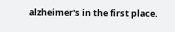alzheimer's in the first place.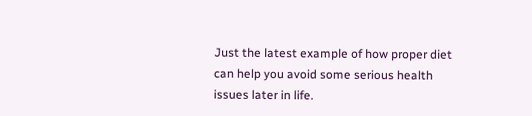Just the latest example of how proper diet can help you avoid some serious health issues later in life.